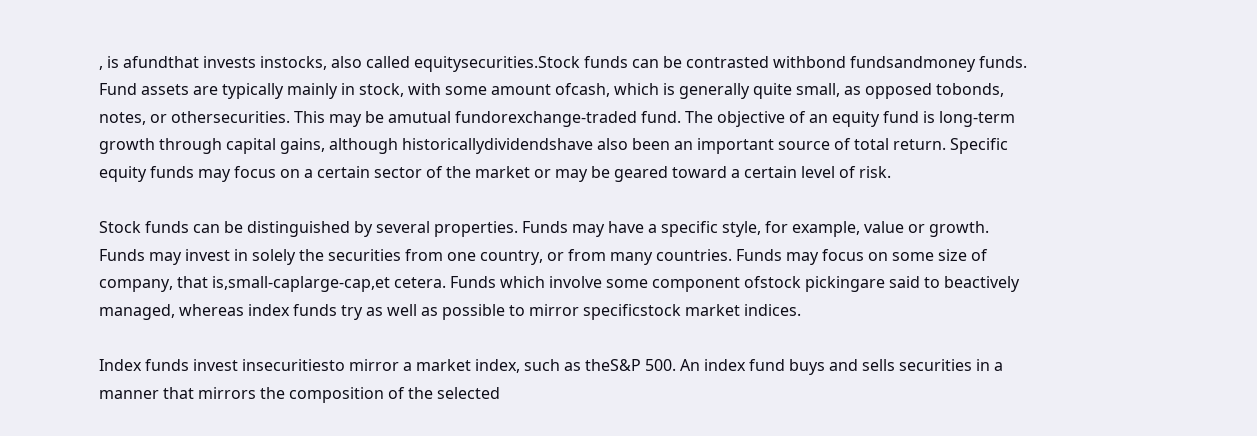, is afundthat invests instocks, also called equitysecurities.Stock funds can be contrasted withbond fundsandmoney funds. Fund assets are typically mainly in stock, with some amount ofcash, which is generally quite small, as opposed tobonds, notes, or othersecurities. This may be amutual fundorexchange-traded fund. The objective of an equity fund is long-term growth through capital gains, although historicallydividendshave also been an important source of total return. Specific equity funds may focus on a certain sector of the market or may be geared toward a certain level of risk.

Stock funds can be distinguished by several properties. Funds may have a specific style, for example, value or growth. Funds may invest in solely the securities from one country, or from many countries. Funds may focus on some size of company, that is,small-caplarge-cap,et cetera. Funds which involve some component ofstock pickingare said to beactively managed, whereas index funds try as well as possible to mirror specificstock market indices.

Index funds invest insecuritiesto mirror a market index, such as theS&P 500. An index fund buys and sells securities in a manner that mirrors the composition of the selected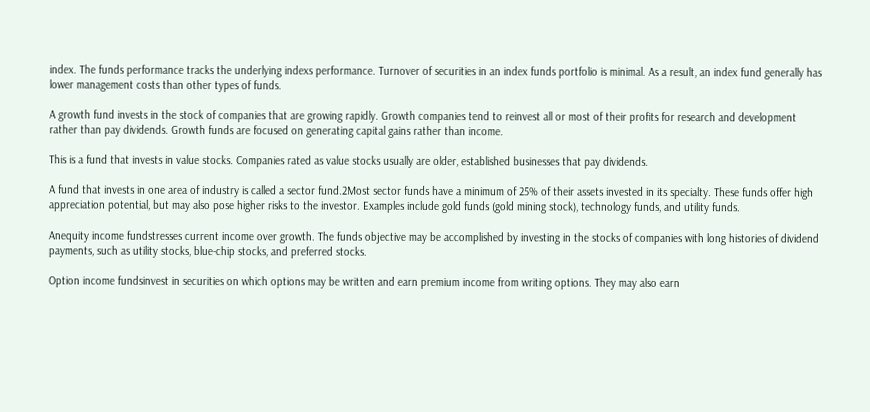index. The funds performance tracks the underlying indexs performance. Turnover of securities in an index funds portfolio is minimal. As a result, an index fund generally has lower management costs than other types of funds.

A growth fund invests in the stock of companies that are growing rapidly. Growth companies tend to reinvest all or most of their profits for research and development rather than pay dividends. Growth funds are focused on generating capital gains rather than income.

This is a fund that invests in value stocks. Companies rated as value stocks usually are older, established businesses that pay dividends.

A fund that invests in one area of industry is called a sector fund.2Most sector funds have a minimum of 25% of their assets invested in its specialty. These funds offer high appreciation potential, but may also pose higher risks to the investor. Examples include gold funds (gold mining stock), technology funds, and utility funds.

Anequity income fundstresses current income over growth. The funds objective may be accomplished by investing in the stocks of companies with long histories of dividend payments, such as utility stocks, blue-chip stocks, and preferred stocks.

Option income fundsinvest in securities on which options may be written and earn premium income from writing options. They may also earn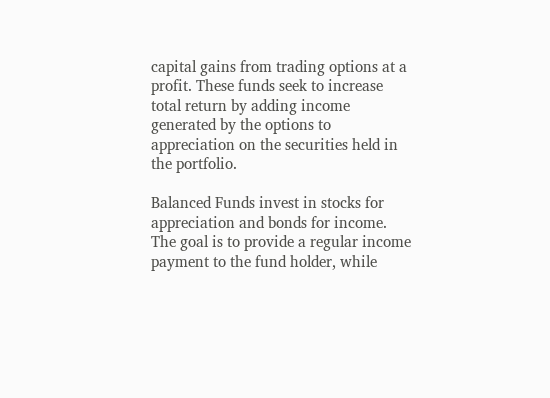capital gains from trading options at a profit. These funds seek to increase total return by adding income generated by the options to appreciation on the securities held in the portfolio.

Balanced Funds invest in stocks for appreciation and bonds for income. The goal is to provide a regular income payment to the fund holder, while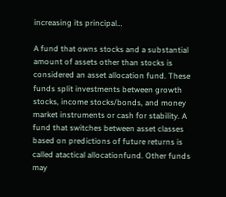increasing its principal…

A fund that owns stocks and a substantial amount of assets other than stocks is considered an asset allocation fund. These funds split investments between growth stocks, income stocks/bonds, and money market instruments or cash for stability. A fund that switches between asset classes based on predictions of future returns is called atactical allocationfund. Other funds may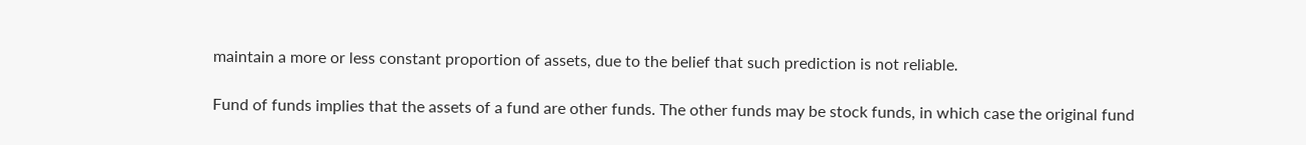maintain a more or less constant proportion of assets, due to the belief that such prediction is not reliable.

Fund of funds implies that the assets of a fund are other funds. The other funds may be stock funds, in which case the original fund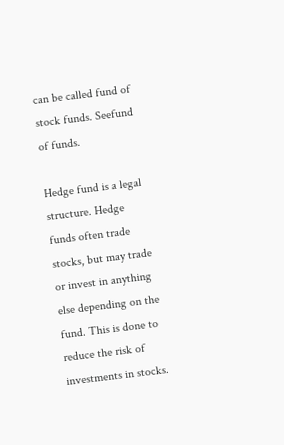can be called fund of stock funds. Seefund of funds.

Hedge fund is a legal structure. Hedge funds often trade stocks, but may trade or invest in anything else depending on the fund. This is done to reduce the risk of investments in stocks.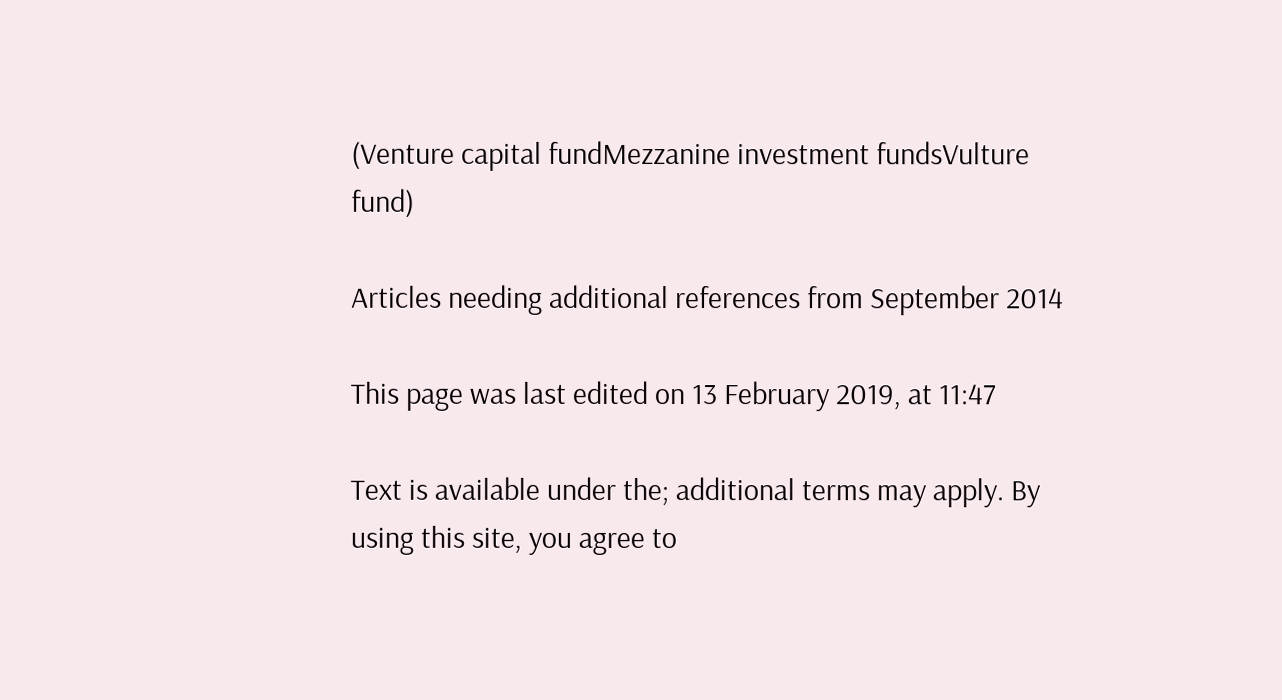(Venture capital fundMezzanine investment fundsVulture fund)

Articles needing additional references from September 2014

This page was last edited on 13 February 2019, at 11:47

Text is available under the; additional terms may apply. By using this site, you agree to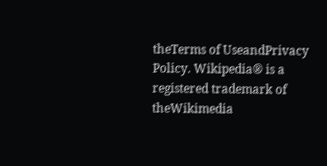theTerms of UseandPrivacy Policy. Wikipedia® is a registered trademark of theWikimedia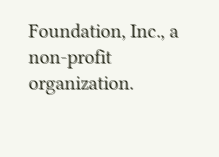Foundation, Inc., a non-profit organization.